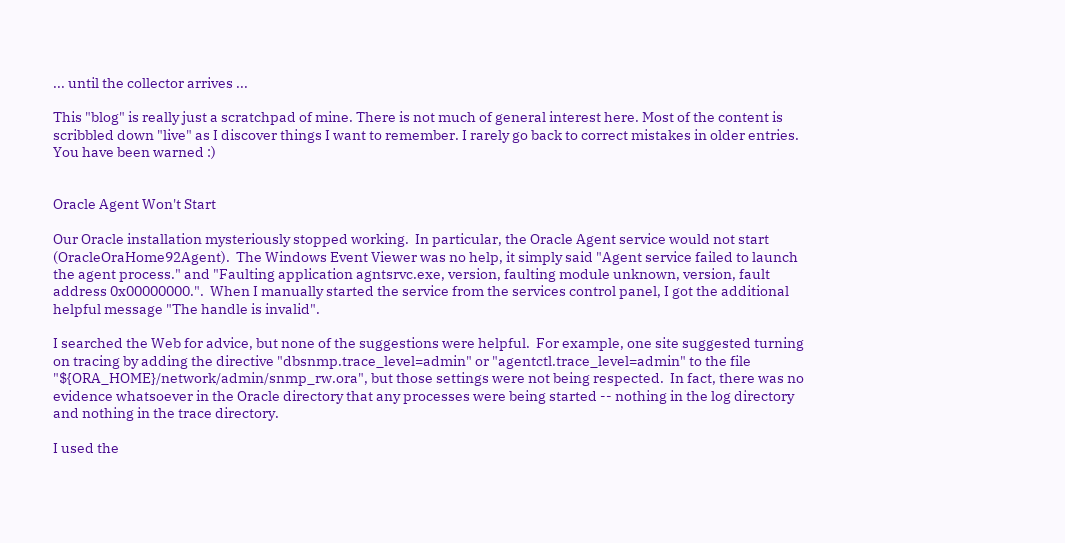... until the collector arrives ...

This "blog" is really just a scratchpad of mine. There is not much of general interest here. Most of the content is scribbled down "live" as I discover things I want to remember. I rarely go back to correct mistakes in older entries. You have been warned :)


Oracle Agent Won't Start

Our Oracle installation mysteriously stopped working.  In particular, the Oracle Agent service would not start (OracleOraHome92Agent).  The Windows Event Viewer was no help, it simply said "Agent service failed to launch the agent process." and "Faulting application agntsrvc.exe, version, faulting module unknown, version, fault address 0x00000000.".  When I manually started the service from the services control panel, I got the additional helpful message "The handle is invalid".

I searched the Web for advice, but none of the suggestions were helpful.  For example, one site suggested turning on tracing by adding the directive "dbsnmp.trace_level=admin" or "agentctl.trace_level=admin" to the file "${ORA_HOME}/network/admin/snmp_rw.ora", but those settings were not being respected.  In fact, there was no evidence whatsoever in the Oracle directory that any processes were being started -- nothing in the log directory and nothing in the trace directory.

I used the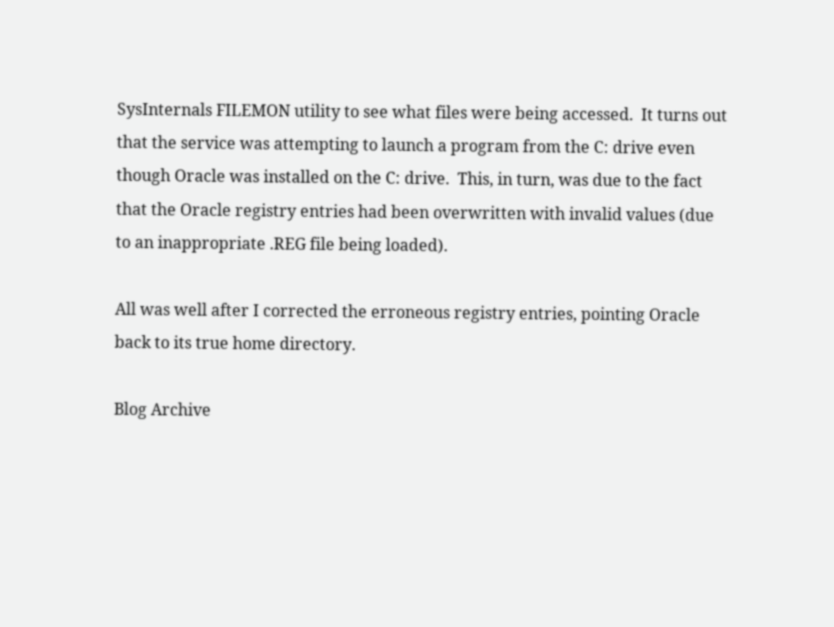SysInternals FILEMON utility to see what files were being accessed.  It turns out that the service was attempting to launch a program from the C: drive even though Oracle was installed on the C: drive.  This, in turn, was due to the fact that the Oracle registry entries had been overwritten with invalid values (due to an inappropriate .REG file being loaded).

All was well after I corrected the erroneous registry entries, pointing Oracle back to its true home directory.

Blog Archive